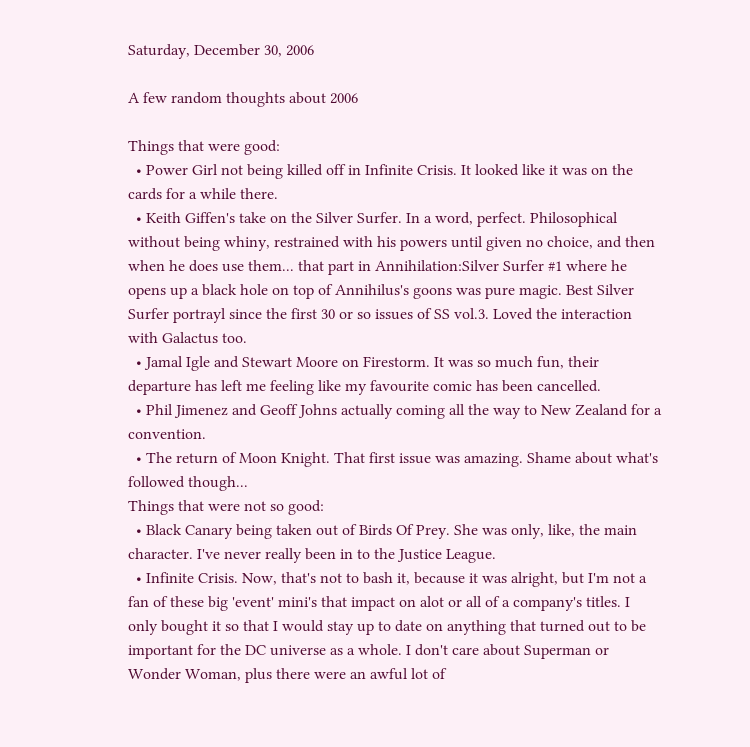Saturday, December 30, 2006

A few random thoughts about 2006

Things that were good:
  • Power Girl not being killed off in Infinite Crisis. It looked like it was on the cards for a while there.
  • Keith Giffen's take on the Silver Surfer. In a word, perfect. Philosophical without being whiny, restrained with his powers until given no choice, and then when he does use them... that part in Annihilation:Silver Surfer #1 where he opens up a black hole on top of Annihilus's goons was pure magic. Best Silver Surfer portrayl since the first 30 or so issues of SS vol.3. Loved the interaction with Galactus too.
  • Jamal Igle and Stewart Moore on Firestorm. It was so much fun, their departure has left me feeling like my favourite comic has been cancelled.
  • Phil Jimenez and Geoff Johns actually coming all the way to New Zealand for a convention.
  • The return of Moon Knight. That first issue was amazing. Shame about what's followed though...
Things that were not so good:
  • Black Canary being taken out of Birds Of Prey. She was only, like, the main character. I've never really been in to the Justice League.
  • Infinite Crisis. Now, that's not to bash it, because it was alright, but I'm not a fan of these big 'event' mini's that impact on alot or all of a company's titles. I only bought it so that I would stay up to date on anything that turned out to be important for the DC universe as a whole. I don't care about Superman or Wonder Woman, plus there were an awful lot of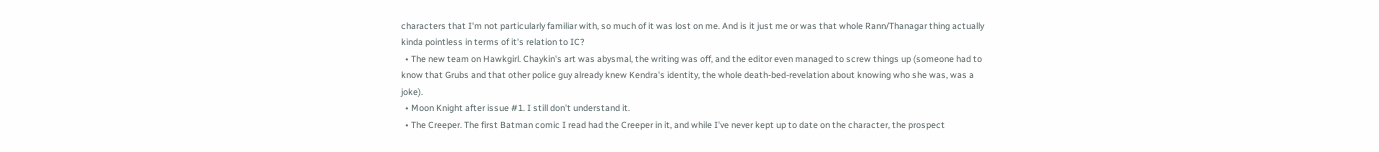characters that I'm not particularly familiar with, so much of it was lost on me. And is it just me or was that whole Rann/Thanagar thing actually kinda pointless in terms of it's relation to IC?
  • The new team on Hawkgirl. Chaykin's art was abysmal, the writing was off, and the editor even managed to screw things up (someone had to know that Grubs and that other police guy already knew Kendra's identity, the whole death-bed-revelation about knowing who she was, was a joke).
  • Moon Knight after issue #1. I still don't understand it.
  • The Creeper. The first Batman comic I read had the Creeper in it, and while I've never kept up to date on the character, the prospect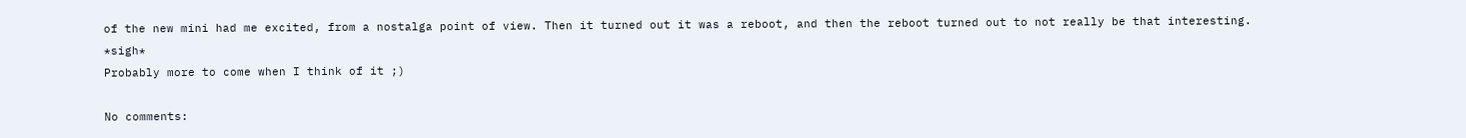of the new mini had me excited, from a nostalga point of view. Then it turned out it was a reboot, and then the reboot turned out to not really be that interesting. *sigh*
Probably more to come when I think of it ;)

No comments: